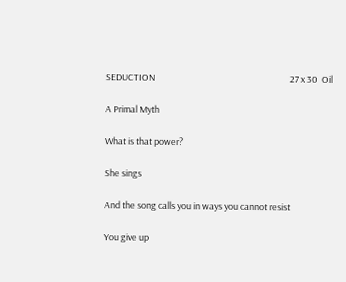SEDUCTION                                                                   27 x 30  Oil

A Primal Myth

What is that power?

She sings

And the song calls you in ways you cannot resist

You give up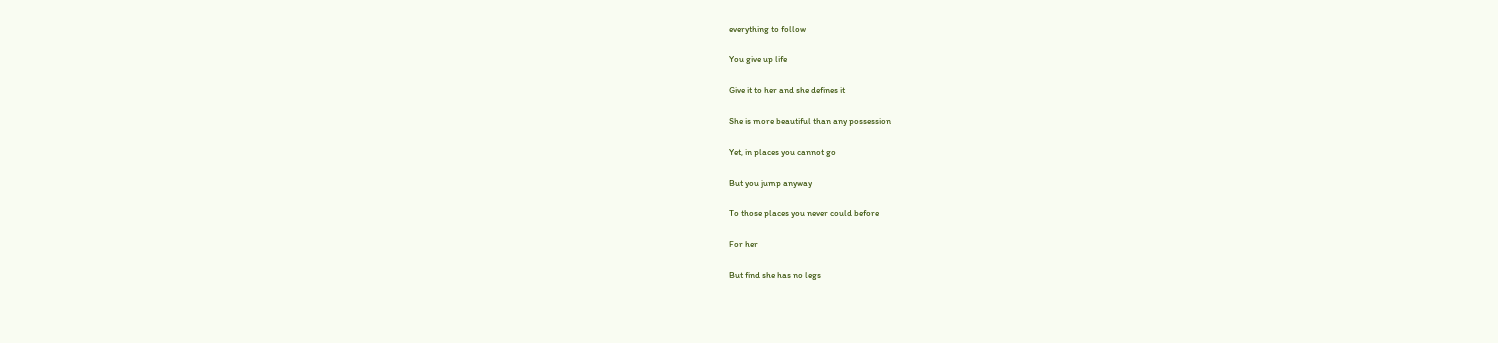everything to follow

You give up life

Give it to her and she defines it

She is more beautiful than any possession

Yet, in places you cannot go

But you jump anyway

To those places you never could before

For her

But find she has no legs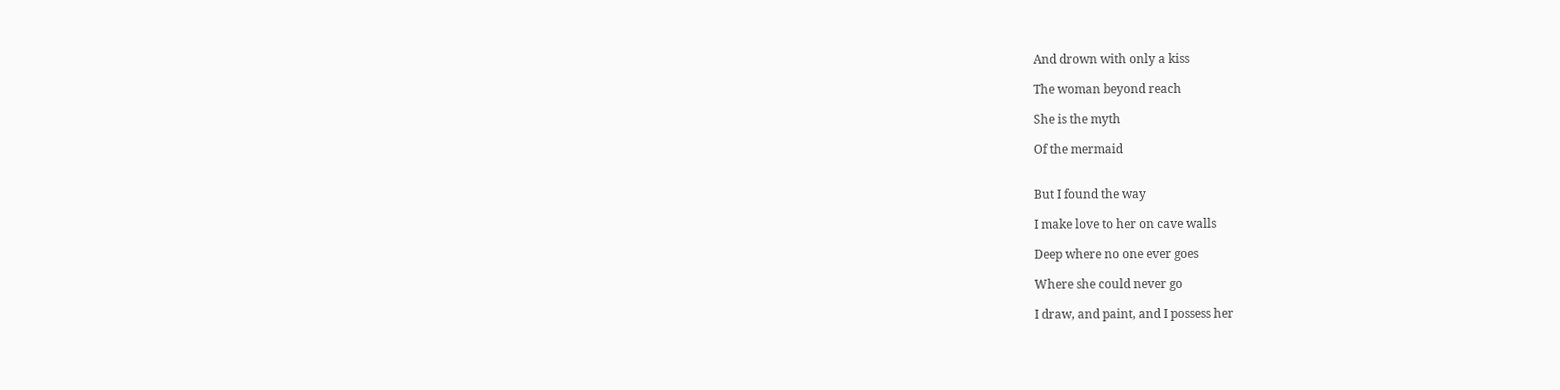And drown with only a kiss

The woman beyond reach

She is the myth

Of the mermaid


But I found the way

I make love to her on cave walls

Deep where no one ever goes

Where she could never go

I draw, and paint, and I possess her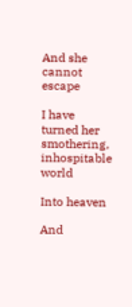And she cannot escape

I have turned her smothering, inhospitable world

Into heaven

And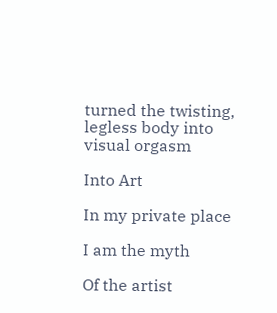turned the twisting, legless body into visual orgasm

Into Art

In my private place

I am the myth

Of the artist